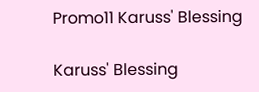Promo11 Karuss' Blessing

Karuss' Blessing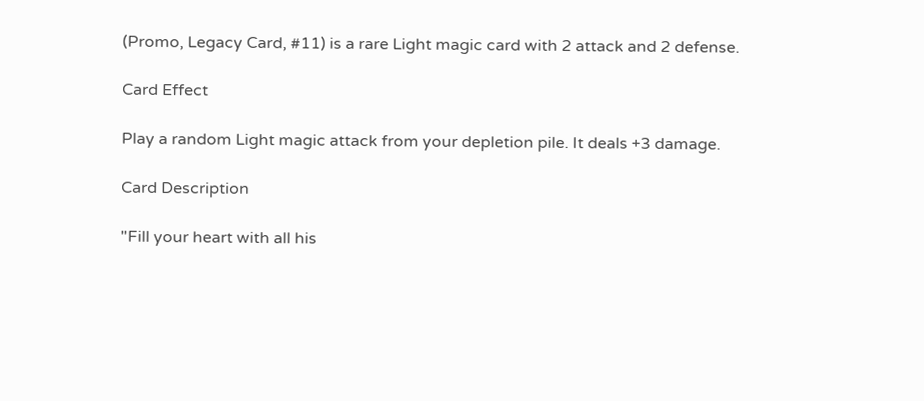(Promo, Legacy Card, #11) is a rare Light magic card with 2 attack and 2 defense.

Card Effect

Play a random Light magic attack from your depletion pile. It deals +3 damage.

Card Description

"Fill your heart with all his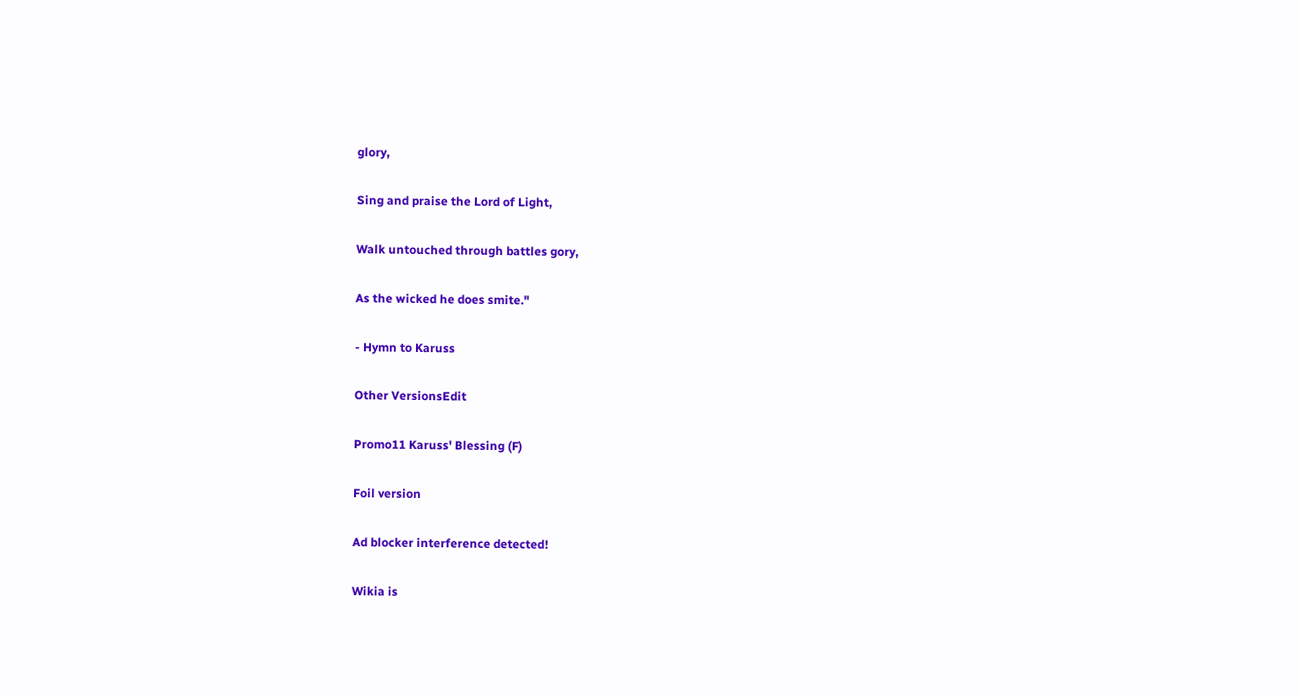glory,

Sing and praise the Lord of Light,

Walk untouched through battles gory,

As the wicked he does smite."

- Hymn to Karuss

Other VersionsEdit

Promo11 Karuss' Blessing (F)

Foil version

Ad blocker interference detected!

Wikia is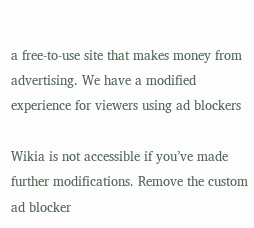a free-to-use site that makes money from advertising. We have a modified experience for viewers using ad blockers

Wikia is not accessible if you’ve made further modifications. Remove the custom ad blocker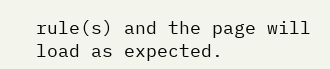rule(s) and the page will load as expected.